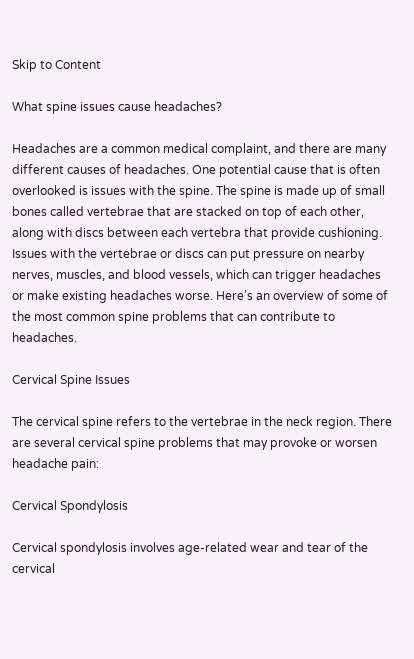Skip to Content

What spine issues cause headaches?

Headaches are a common medical complaint, and there are many different causes of headaches. One potential cause that is often overlooked is issues with the spine. The spine is made up of small bones called vertebrae that are stacked on top of each other, along with discs between each vertebra that provide cushioning. Issues with the vertebrae or discs can put pressure on nearby nerves, muscles, and blood vessels, which can trigger headaches or make existing headaches worse. Here’s an overview of some of the most common spine problems that can contribute to headaches.

Cervical Spine Issues

The cervical spine refers to the vertebrae in the neck region. There are several cervical spine problems that may provoke or worsen headache pain:

Cervical Spondylosis

Cervical spondylosis involves age-related wear and tear of the cervical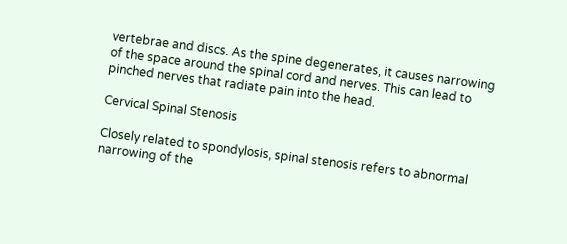vertebrae and discs. As the spine degenerates, it causes narrowing of the space around the spinal cord and nerves. This can lead to pinched nerves that radiate pain into the head.

Cervical Spinal Stenosis

Closely related to spondylosis, spinal stenosis refers to abnormal narrowing of the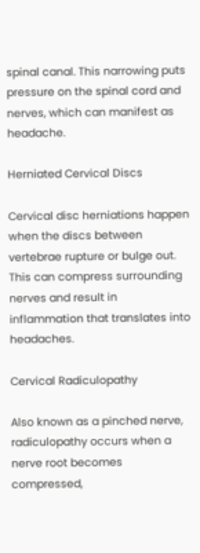spinal canal. This narrowing puts pressure on the spinal cord and nerves, which can manifest as headache.

Herniated Cervical Discs

Cervical disc herniations happen when the discs between vertebrae rupture or bulge out. This can compress surrounding nerves and result in inflammation that translates into headaches.

Cervical Radiculopathy

Also known as a pinched nerve, radiculopathy occurs when a nerve root becomes compressed,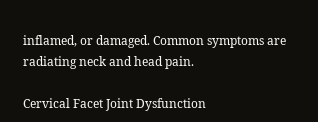inflamed, or damaged. Common symptoms are radiating neck and head pain.

Cervical Facet Joint Dysfunction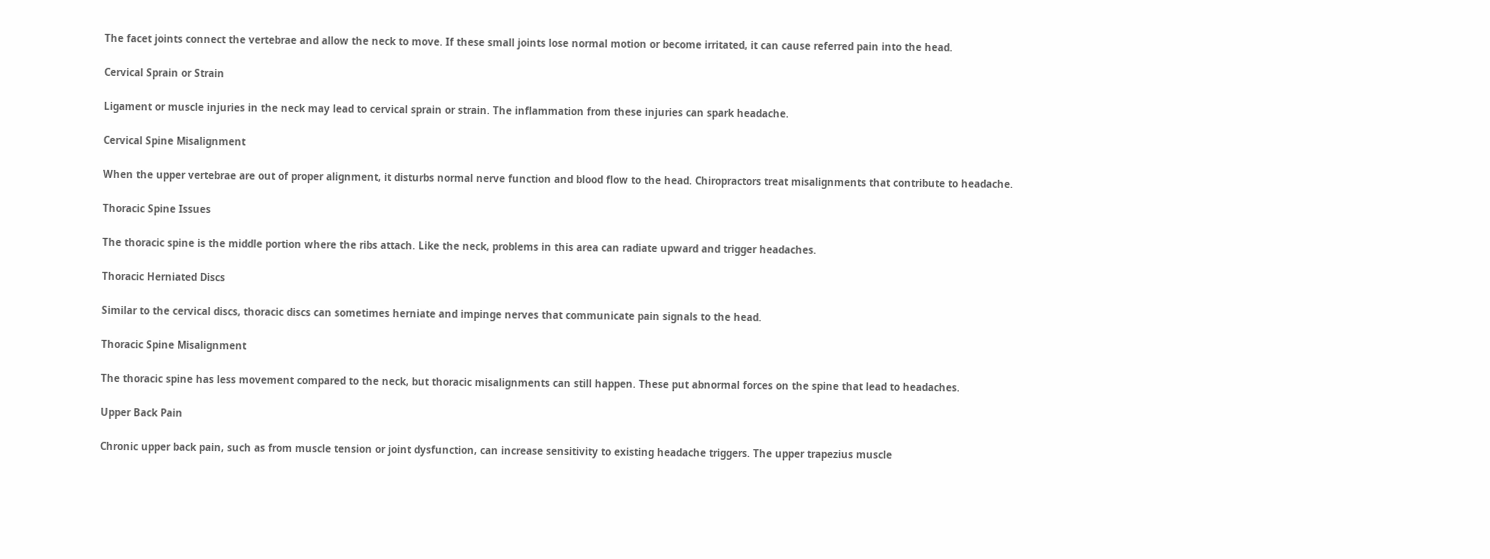The facet joints connect the vertebrae and allow the neck to move. If these small joints lose normal motion or become irritated, it can cause referred pain into the head.

Cervical Sprain or Strain

Ligament or muscle injuries in the neck may lead to cervical sprain or strain. The inflammation from these injuries can spark headache.

Cervical Spine Misalignment

When the upper vertebrae are out of proper alignment, it disturbs normal nerve function and blood flow to the head. Chiropractors treat misalignments that contribute to headache.

Thoracic Spine Issues

The thoracic spine is the middle portion where the ribs attach. Like the neck, problems in this area can radiate upward and trigger headaches.

Thoracic Herniated Discs

Similar to the cervical discs, thoracic discs can sometimes herniate and impinge nerves that communicate pain signals to the head.

Thoracic Spine Misalignment

The thoracic spine has less movement compared to the neck, but thoracic misalignments can still happen. These put abnormal forces on the spine that lead to headaches.

Upper Back Pain

Chronic upper back pain, such as from muscle tension or joint dysfunction, can increase sensitivity to existing headache triggers. The upper trapezius muscle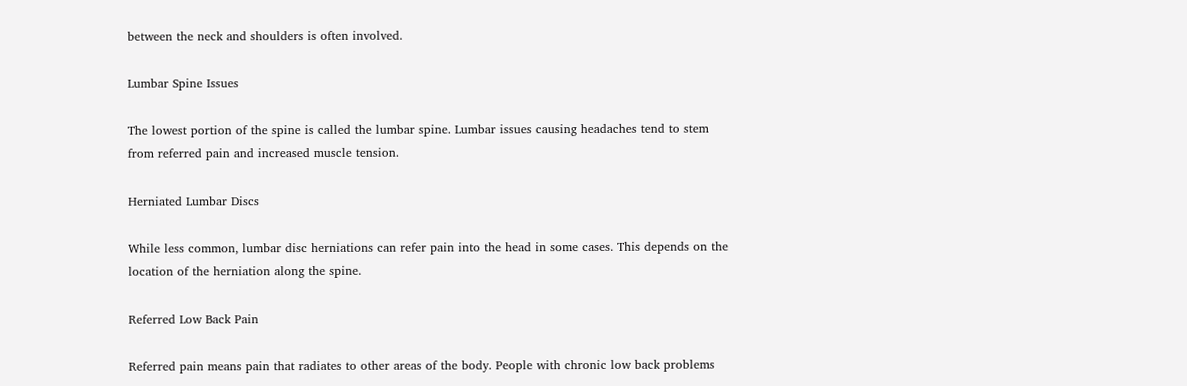between the neck and shoulders is often involved.

Lumbar Spine Issues

The lowest portion of the spine is called the lumbar spine. Lumbar issues causing headaches tend to stem from referred pain and increased muscle tension.

Herniated Lumbar Discs

While less common, lumbar disc herniations can refer pain into the head in some cases. This depends on the location of the herniation along the spine.

Referred Low Back Pain

Referred pain means pain that radiates to other areas of the body. People with chronic low back problems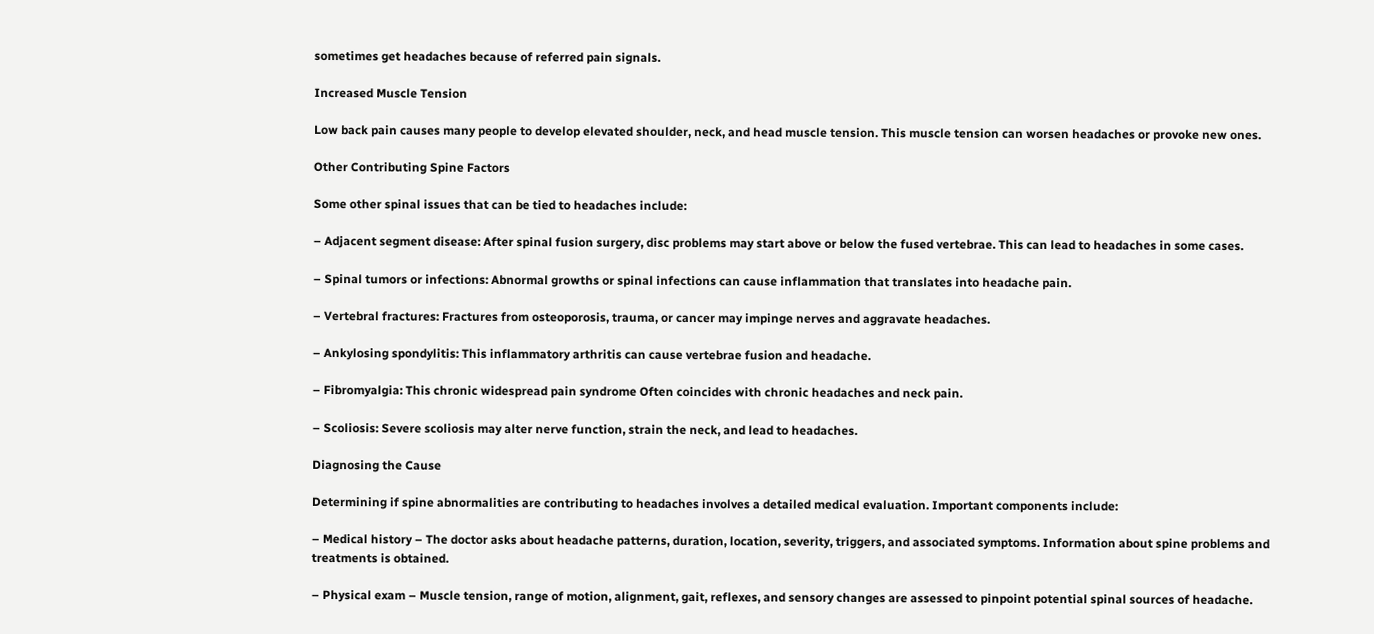sometimes get headaches because of referred pain signals.

Increased Muscle Tension

Low back pain causes many people to develop elevated shoulder, neck, and head muscle tension. This muscle tension can worsen headaches or provoke new ones.

Other Contributing Spine Factors

Some other spinal issues that can be tied to headaches include:

– Adjacent segment disease: After spinal fusion surgery, disc problems may start above or below the fused vertebrae. This can lead to headaches in some cases.

– Spinal tumors or infections: Abnormal growths or spinal infections can cause inflammation that translates into headache pain.

– Vertebral fractures: Fractures from osteoporosis, trauma, or cancer may impinge nerves and aggravate headaches.

– Ankylosing spondylitis: This inflammatory arthritis can cause vertebrae fusion and headache.

– Fibromyalgia: This chronic widespread pain syndrome Often coincides with chronic headaches and neck pain.

– Scoliosis: Severe scoliosis may alter nerve function, strain the neck, and lead to headaches.

Diagnosing the Cause

Determining if spine abnormalities are contributing to headaches involves a detailed medical evaluation. Important components include:

– Medical history – The doctor asks about headache patterns, duration, location, severity, triggers, and associated symptoms. Information about spine problems and treatments is obtained.

– Physical exam – Muscle tension, range of motion, alignment, gait, reflexes, and sensory changes are assessed to pinpoint potential spinal sources of headache.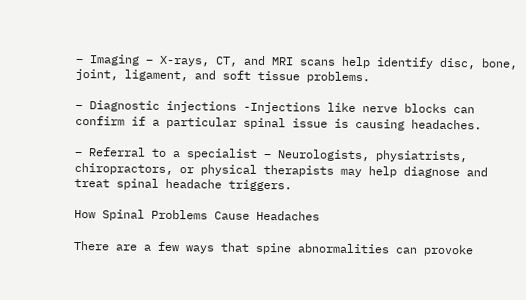– Imaging – X-rays, CT, and MRI scans help identify disc, bone, joint, ligament, and soft tissue problems.

– Diagnostic injections -Injections like nerve blocks can confirm if a particular spinal issue is causing headaches.

– Referral to a specialist – Neurologists, physiatrists, chiropractors, or physical therapists may help diagnose and treat spinal headache triggers.

How Spinal Problems Cause Headaches

There are a few ways that spine abnormalities can provoke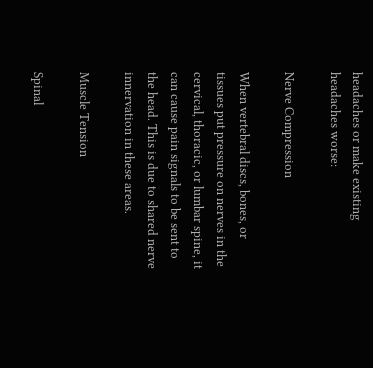headaches or make existing headaches worse:

Nerve Compression

When vertebral discs, bones, or tissues put pressure on nerves in the cervical, thoracic, or lumbar spine, it can cause pain signals to be sent to the head. This is due to shared nerve innervation in these areas.

Muscle Tension

Spinal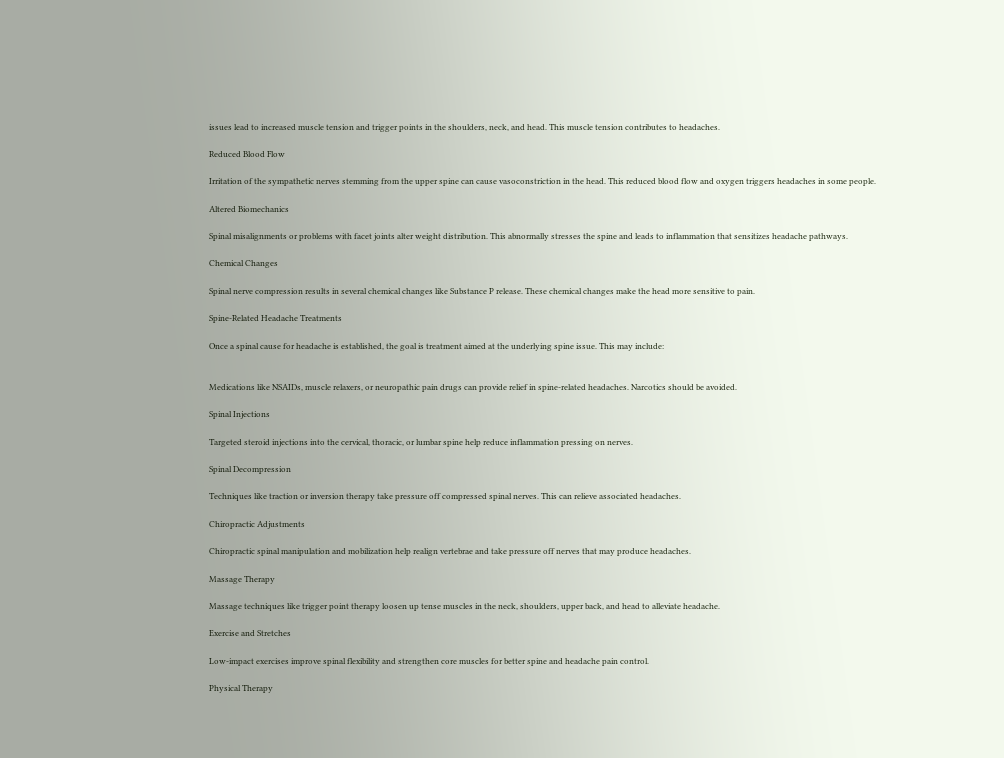issues lead to increased muscle tension and trigger points in the shoulders, neck, and head. This muscle tension contributes to headaches.

Reduced Blood Flow

Irritation of the sympathetic nerves stemming from the upper spine can cause vasoconstriction in the head. This reduced blood flow and oxygen triggers headaches in some people.

Altered Biomechanics

Spinal misalignments or problems with facet joints alter weight distribution. This abnormally stresses the spine and leads to inflammation that sensitizes headache pathways.

Chemical Changes

Spinal nerve compression results in several chemical changes like Substance P release. These chemical changes make the head more sensitive to pain.

Spine-Related Headache Treatments

Once a spinal cause for headache is established, the goal is treatment aimed at the underlying spine issue. This may include:


Medications like NSAIDs, muscle relaxers, or neuropathic pain drugs can provide relief in spine-related headaches. Narcotics should be avoided.

Spinal Injections

Targeted steroid injections into the cervical, thoracic, or lumbar spine help reduce inflammation pressing on nerves.

Spinal Decompression

Techniques like traction or inversion therapy take pressure off compressed spinal nerves. This can relieve associated headaches.

Chiropractic Adjustments

Chiropractic spinal manipulation and mobilization help realign vertebrae and take pressure off nerves that may produce headaches.

Massage Therapy

Massage techniques like trigger point therapy loosen up tense muscles in the neck, shoulders, upper back, and head to alleviate headache.

Exercise and Stretches

Low-impact exercises improve spinal flexibility and strengthen core muscles for better spine and headache pain control.

Physical Therapy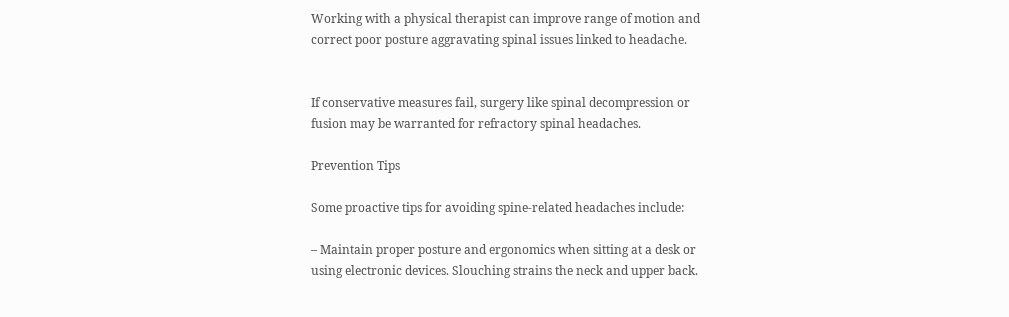Working with a physical therapist can improve range of motion and correct poor posture aggravating spinal issues linked to headache.


If conservative measures fail, surgery like spinal decompression or fusion may be warranted for refractory spinal headaches.

Prevention Tips

Some proactive tips for avoiding spine-related headaches include:

– Maintain proper posture and ergonomics when sitting at a desk or using electronic devices. Slouching strains the neck and upper back.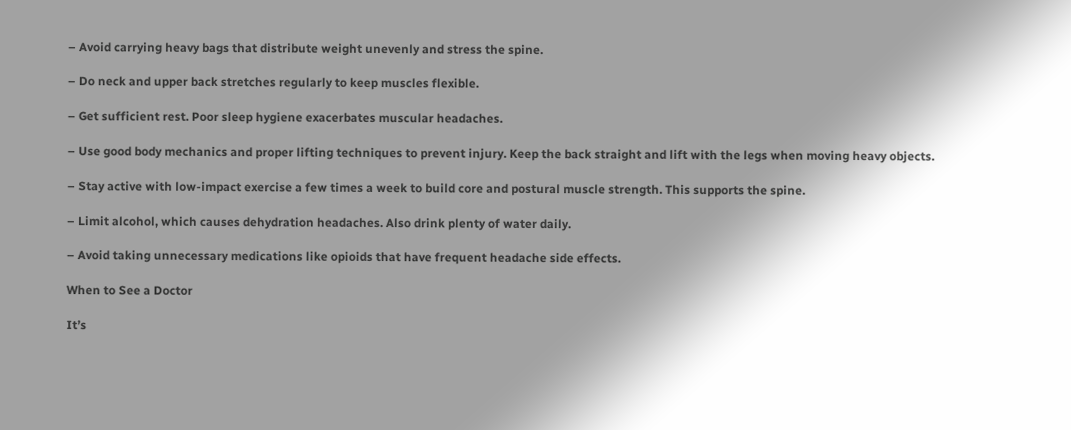– Avoid carrying heavy bags that distribute weight unevenly and stress the spine.

– Do neck and upper back stretches regularly to keep muscles flexible.

– Get sufficient rest. Poor sleep hygiene exacerbates muscular headaches.

– Use good body mechanics and proper lifting techniques to prevent injury. Keep the back straight and lift with the legs when moving heavy objects.

– Stay active with low-impact exercise a few times a week to build core and postural muscle strength. This supports the spine.

– Limit alcohol, which causes dehydration headaches. Also drink plenty of water daily.

– Avoid taking unnecessary medications like opioids that have frequent headache side effects.

When to See a Doctor

It’s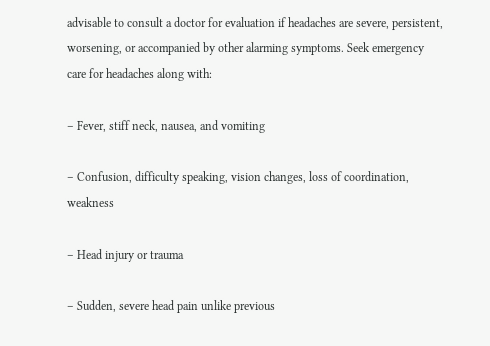advisable to consult a doctor for evaluation if headaches are severe, persistent, worsening, or accompanied by other alarming symptoms. Seek emergency care for headaches along with:

– Fever, stiff neck, nausea, and vomiting

– Confusion, difficulty speaking, vision changes, loss of coordination, weakness

– Head injury or trauma

– Sudden, severe head pain unlike previous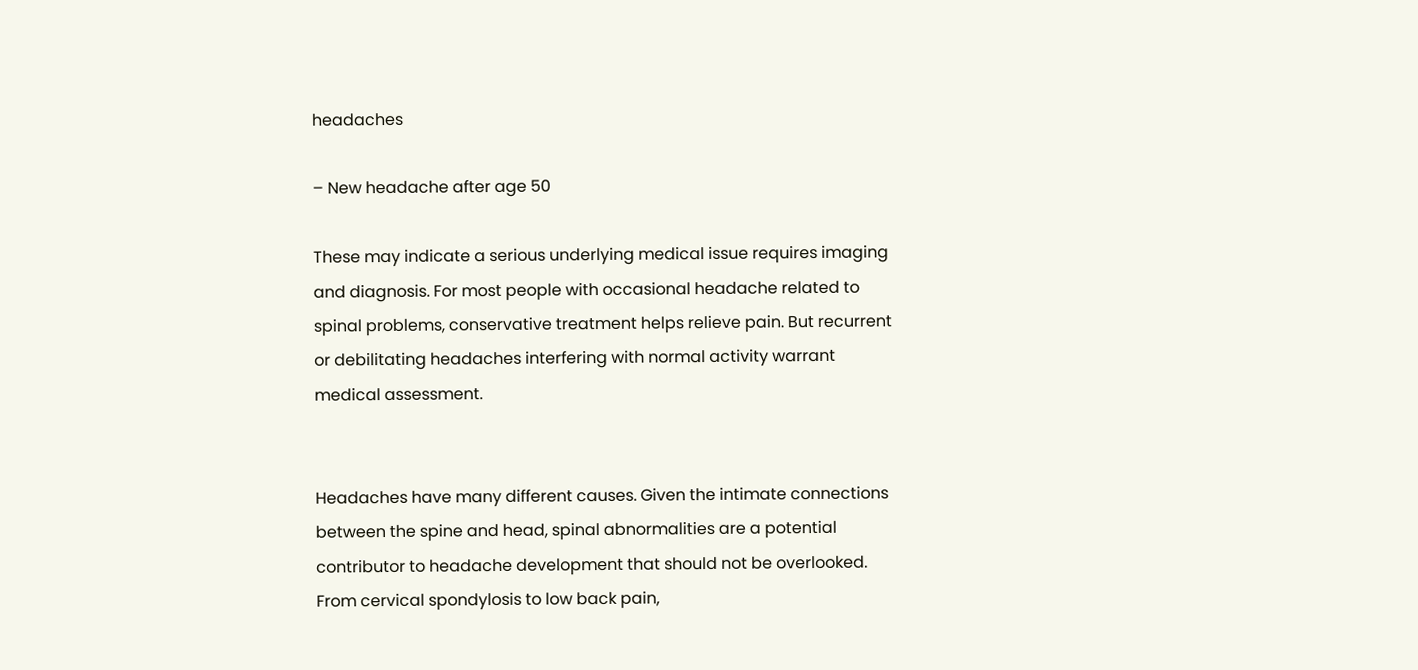headaches

– New headache after age 50

These may indicate a serious underlying medical issue requires imaging and diagnosis. For most people with occasional headache related to spinal problems, conservative treatment helps relieve pain. But recurrent or debilitating headaches interfering with normal activity warrant medical assessment.


Headaches have many different causes. Given the intimate connections between the spine and head, spinal abnormalities are a potential contributor to headache development that should not be overlooked. From cervical spondylosis to low back pain,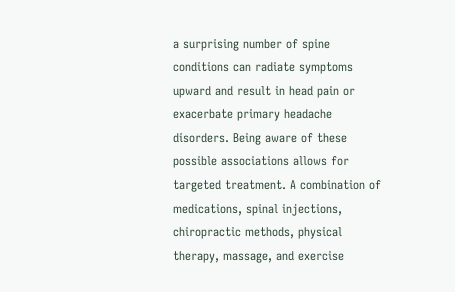a surprising number of spine conditions can radiate symptoms upward and result in head pain or exacerbate primary headache disorders. Being aware of these possible associations allows for targeted treatment. A combination of medications, spinal injections, chiropractic methods, physical therapy, massage, and exercise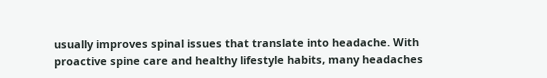usually improves spinal issues that translate into headache. With proactive spine care and healthy lifestyle habits, many headaches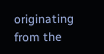originating from the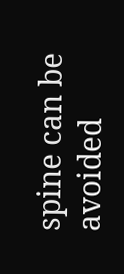spine can be avoided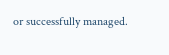or successfully managed.